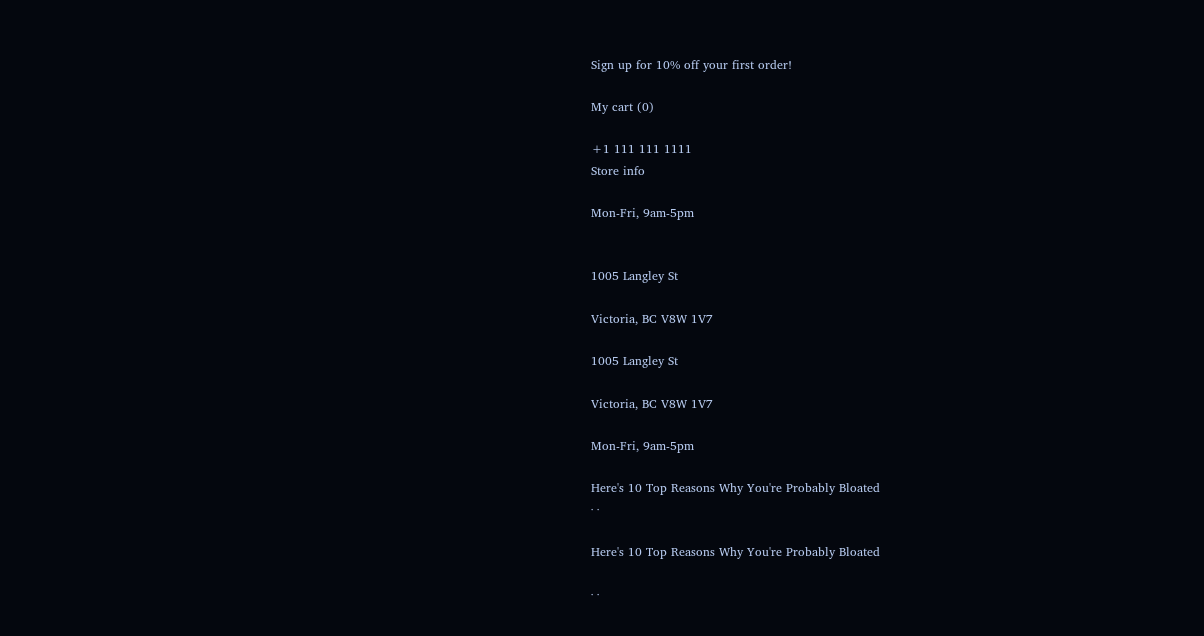Sign up for 10% off your first order!

My cart (0)

+1 111 111 1111
Store info

Mon-Fri, 9am-5pm


1005 Langley St

Victoria, BC V8W 1V7

1005 Langley St

Victoria, BC V8W 1V7

Mon-Fri, 9am-5pm

Here's 10 Top Reasons Why You're Probably Bloated
· ·

Here's 10 Top Reasons Why You're Probably Bloated

· ·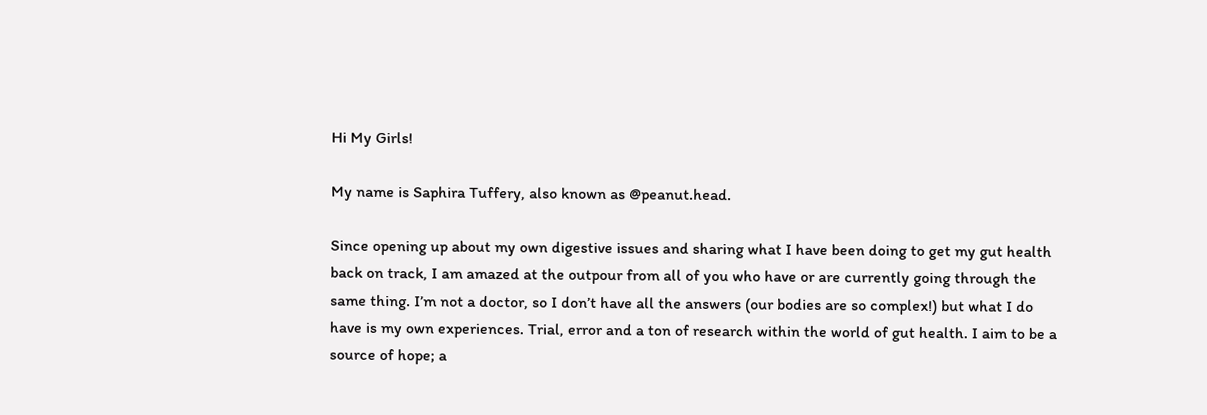Hi My Girls!

My name is Saphira Tuffery, also known as @peanut.head.

Since opening up about my own digestive issues and sharing what I have been doing to get my gut health back on track, I am amazed at the outpour from all of you who have or are currently going through the same thing. I’m not a doctor, so I don’t have all the answers (our bodies are so complex!) but what I do have is my own experiences. Trial, error and a ton of research within the world of gut health. I aim to be a source of hope; a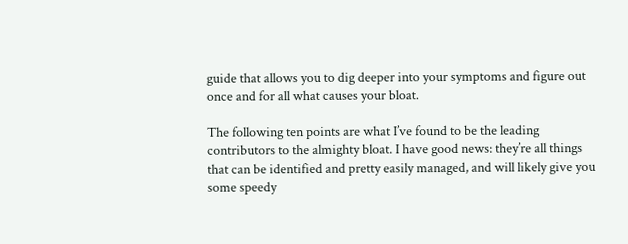guide that allows you to dig deeper into your symptoms and figure out once and for all what causes your bloat.

The following ten points are what I’ve found to be the leading contributors to the almighty bloat. I have good news: they’re all things that can be identified and pretty easily managed, and will likely give you some speedy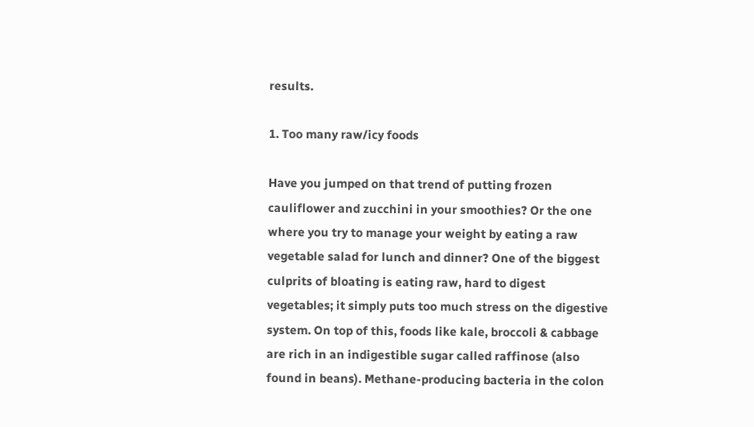results.

1. Too many raw/icy foods

Have you jumped on that trend of putting frozen cauliflower and zucchini in your smoothies? Or the one where you try to manage your weight by eating a raw vegetable salad for lunch and dinner? One of the biggest culprits of bloating is eating raw, hard to digest vegetables; it simply puts too much stress on the digestive system. On top of this, foods like kale, broccoli & cabbage are rich in an indigestible sugar called raffinose (also found in beans). Methane-producing bacteria in the colon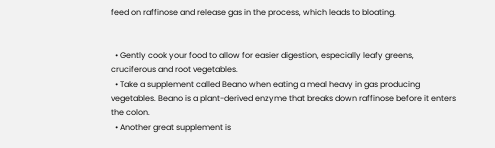feed on raffinose and release gas in the process, which leads to bloating.


  • Gently cook your food to allow for easier digestion, especially leafy greens, cruciferous and root vegetables.
  • Take a supplement called Beano when eating a meal heavy in gas producing vegetables. Beano is a plant-derived enzyme that breaks down raffinose before it enters the colon.
  • Another great supplement is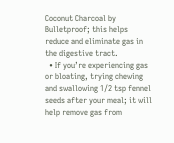Coconut Charcoal by Bulletproof; this helps reduce and eliminate gas in the digestive tract.
  • If you’re experiencing gas or bloating, trying chewing and swallowing 1/2 tsp fennel seeds after your meal; it will help remove gas from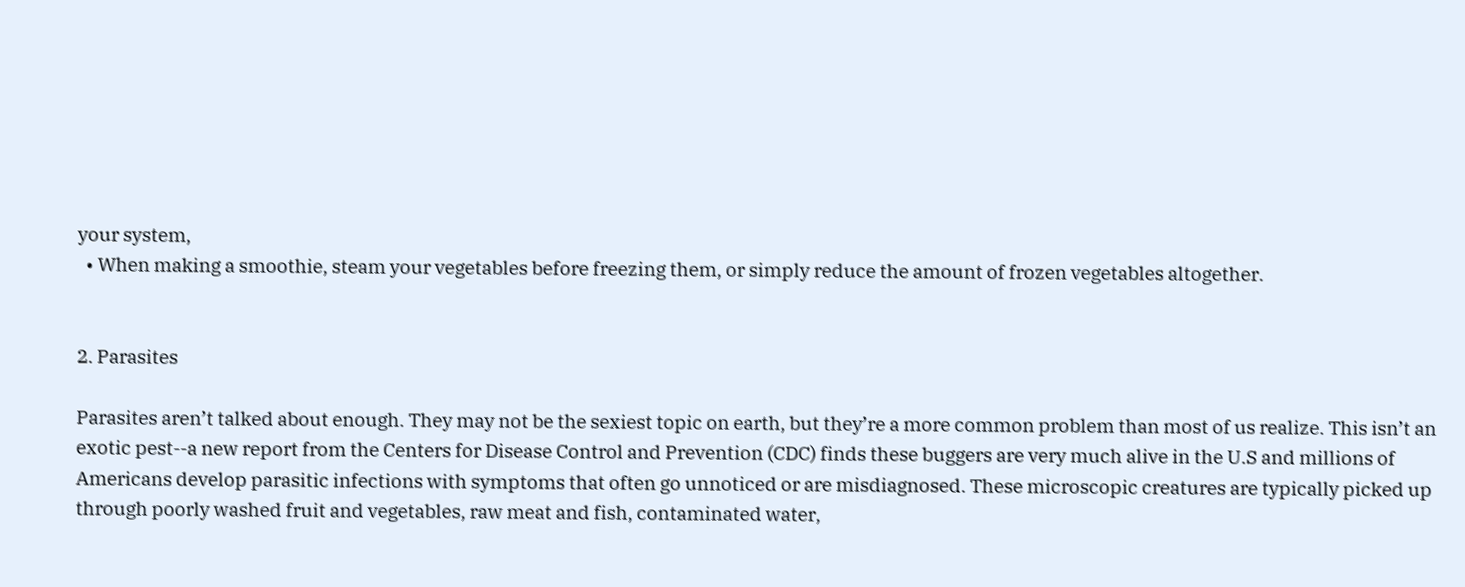your system,
  • When making a smoothie, steam your vegetables before freezing them, or simply reduce the amount of frozen vegetables altogether.


2. Parasites

Parasites aren’t talked about enough. They may not be the sexiest topic on earth, but they’re a more common problem than most of us realize. This isn’t an exotic pest--a new report from the Centers for Disease Control and Prevention (CDC) finds these buggers are very much alive in the U.S and millions of Americans develop parasitic infections with symptoms that often go unnoticed or are misdiagnosed. These microscopic creatures are typically picked up through poorly washed fruit and vegetables, raw meat and fish, contaminated water,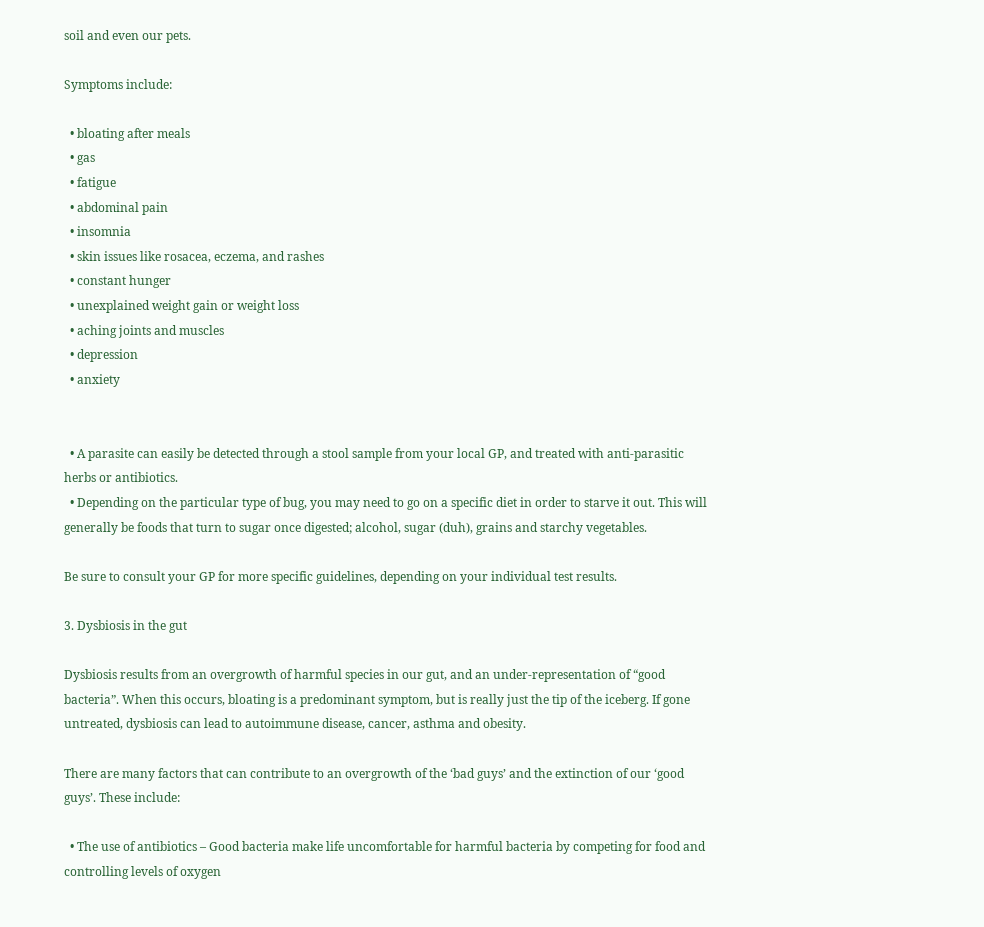soil and even our pets.

Symptoms include:

  • bloating after meals
  • gas
  • fatigue
  • abdominal pain
  • insomnia
  • skin issues like rosacea, eczema, and rashes
  • constant hunger
  • unexplained weight gain or weight loss
  • aching joints and muscles
  • depression
  • anxiety


  • A parasite can easily be detected through a stool sample from your local GP, and treated with anti-parasitic herbs or antibiotics.
  • Depending on the particular type of bug, you may need to go on a specific diet in order to starve it out. This will generally be foods that turn to sugar once digested; alcohol, sugar (duh), grains and starchy vegetables.

Be sure to consult your GP for more specific guidelines, depending on your individual test results.

3. Dysbiosis in the gut

Dysbiosis results from an overgrowth of harmful species in our gut, and an under-representation of “good bacteria”. When this occurs, bloating is a predominant symptom, but is really just the tip of the iceberg. If gone untreated, dysbiosis can lead to autoimmune disease, cancer, asthma and obesity.

There are many factors that can contribute to an overgrowth of the ‘bad guys’ and the extinction of our ‘good guys’. These include:

  • The use of antibiotics – Good bacteria make life uncomfortable for harmful bacteria by competing for food and controlling levels of oxygen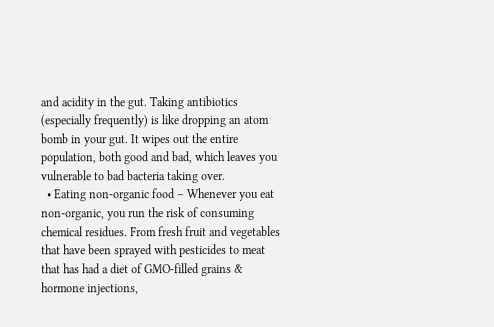and acidity in the gut. Taking antibiotics (especially frequently) is like dropping an atom bomb in your gut. It wipes out the entire population, both good and bad, which leaves you vulnerable to bad bacteria taking over.
  • Eating non-organic food – Whenever you eat non-organic, you run the risk of consuming chemical residues. From fresh fruit and vegetables that have been sprayed with pesticides to meat that has had a diet of GMO-filled grains & hormone injections,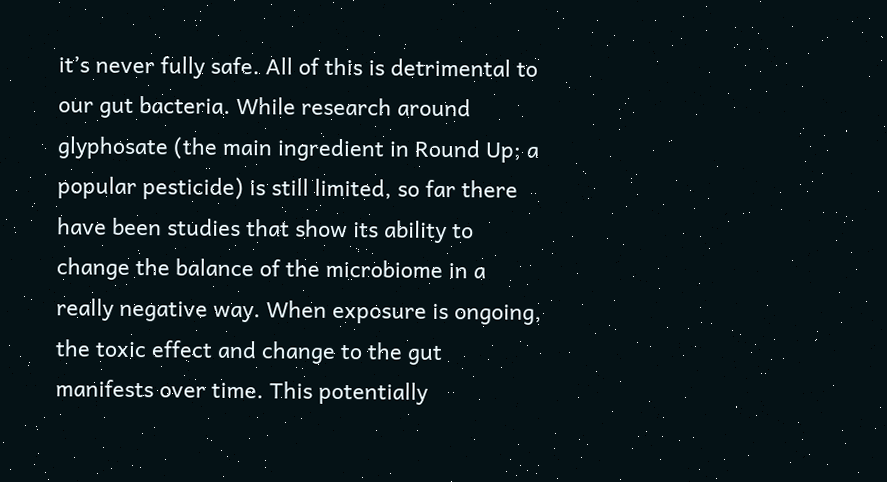it’s never fully safe. All of this is detrimental to our gut bacteria. While research around glyphosate (the main ingredient in Round Up; a popular pesticide) is still limited, so far there have been studies that show its ability to change the balance of the microbiome in a really negative way. When exposure is ongoing, the toxic effect and change to the gut manifests over time. This potentially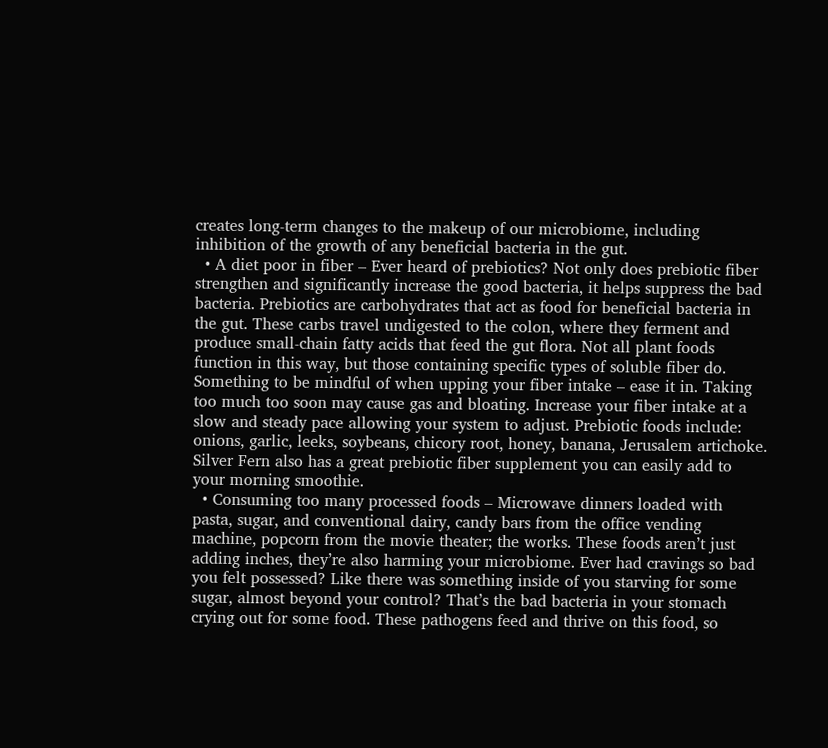creates long-term changes to the makeup of our microbiome, including inhibition of the growth of any beneficial bacteria in the gut.
  • A diet poor in fiber – Ever heard of prebiotics? Not only does prebiotic fiber strengthen and significantly increase the good bacteria, it helps suppress the bad bacteria. Prebiotics are carbohydrates that act as food for beneficial bacteria in the gut. These carbs travel undigested to the colon, where they ferment and produce small-chain fatty acids that feed the gut flora. Not all plant foods function in this way, but those containing specific types of soluble fiber do. Something to be mindful of when upping your fiber intake – ease it in. Taking too much too soon may cause gas and bloating. Increase your fiber intake at a slow and steady pace allowing your system to adjust. Prebiotic foods include: onions, garlic, leeks, soybeans, chicory root, honey, banana, Jerusalem artichoke. Silver Fern also has a great prebiotic fiber supplement you can easily add to your morning smoothie.
  • Consuming too many processed foods – Microwave dinners loaded with pasta, sugar, and conventional dairy, candy bars from the office vending machine, popcorn from the movie theater; the works. These foods aren’t just adding inches, they’re also harming your microbiome. Ever had cravings so bad you felt possessed? Like there was something inside of you starving for some sugar, almost beyond your control? That’s the bad bacteria in your stomach crying out for some food. These pathogens feed and thrive on this food, so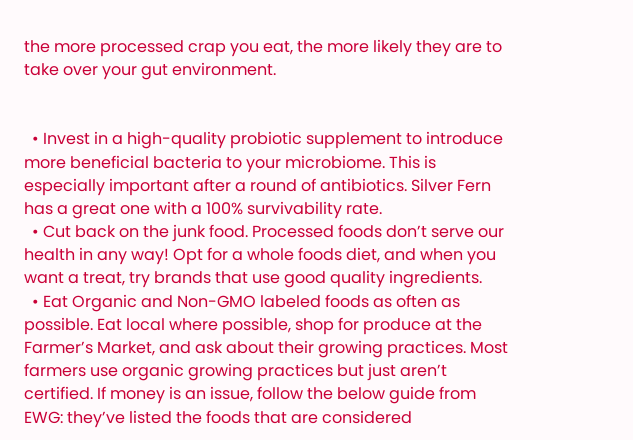the more processed crap you eat, the more likely they are to take over your gut environment.


  • Invest in a high-quality probiotic supplement to introduce more beneficial bacteria to your microbiome. This is especially important after a round of antibiotics. Silver Fern has a great one with a 100% survivability rate.
  • Cut back on the junk food. Processed foods don’t serve our health in any way! Opt for a whole foods diet, and when you want a treat, try brands that use good quality ingredients.
  • Eat Organic and Non-GMO labeled foods as often as possible. Eat local where possible, shop for produce at the Farmer’s Market, and ask about their growing practices. Most farmers use organic growing practices but just aren’t certified. If money is an issue, follow the below guide from EWG: they’ve listed the foods that are considered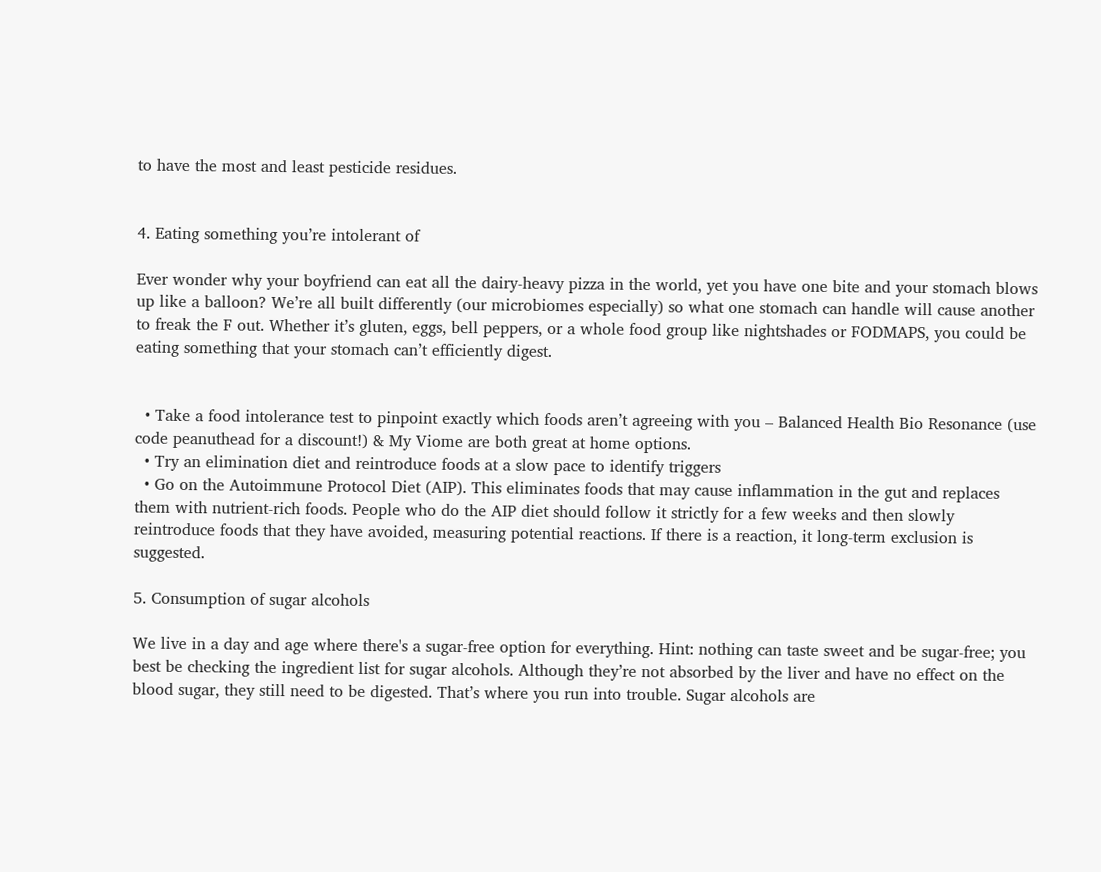to have the most and least pesticide residues.


4. Eating something you’re intolerant of

Ever wonder why your boyfriend can eat all the dairy-heavy pizza in the world, yet you have one bite and your stomach blows up like a balloon? We’re all built differently (our microbiomes especially) so what one stomach can handle will cause another to freak the F out. Whether it’s gluten, eggs, bell peppers, or a whole food group like nightshades or FODMAPS, you could be eating something that your stomach can’t efficiently digest.


  • Take a food intolerance test to pinpoint exactly which foods aren’t agreeing with you – Balanced Health Bio Resonance (use code peanuthead for a discount!) & My Viome are both great at home options.
  • Try an elimination diet and reintroduce foods at a slow pace to identify triggers
  • Go on the Autoimmune Protocol Diet (AIP). This eliminates foods that may cause inflammation in the gut and replaces them with nutrient-rich foods. People who do the AIP diet should follow it strictly for a few weeks and then slowly reintroduce foods that they have avoided, measuring potential reactions. If there is a reaction, it long-term exclusion is suggested.

5. Consumption of sugar alcohols

We live in a day and age where there's a sugar-free option for everything. Hint: nothing can taste sweet and be sugar-free; you best be checking the ingredient list for sugar alcohols. Although they’re not absorbed by the liver and have no effect on the blood sugar, they still need to be digested. That’s where you run into trouble. Sugar alcohols are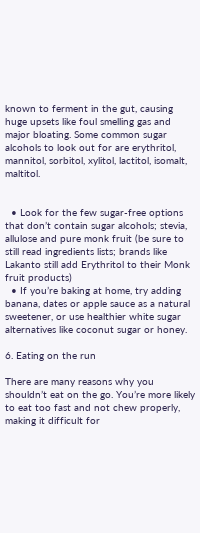known to ferment in the gut, causing huge upsets like foul smelling gas and major bloating. Some common sugar alcohols to look out for are erythritol, mannitol, sorbitol, xylitol, lactitol, isomalt, maltitol.


  • Look for the few sugar-free options that don’t contain sugar alcohols; stevia, allulose and pure monk fruit (be sure to still read ingredients lists; brands like Lakanto still add Erythritol to their Monk fruit products)
  • If you’re baking at home, try adding banana, dates or apple sauce as a natural sweetener, or use healthier white sugar alternatives like coconut sugar or honey.

6. Eating on the run

There are many reasons why you shouldn’t eat on the go. You’re more likely to eat too fast and not chew properly, making it difficult for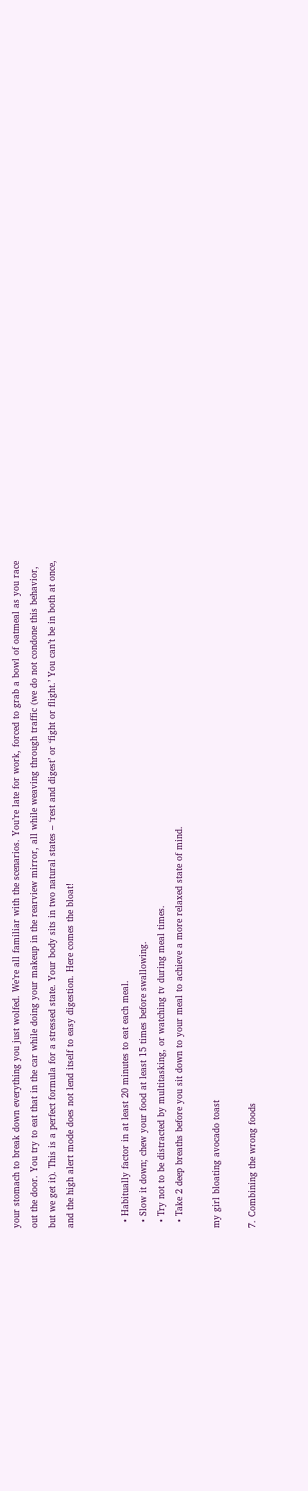your stomach to break down everything you just wolfed. We’re all familiar with the scenarios. You’re late for work, forced to grab a bowl of oatmeal as you race out the door. You try to eat that in the car while doing your makeup in the rearview mirror, all while weaving through traffic (we do not condone this behavior, but we get it). This is a perfect formula for a stressed state. Your body sits in two natural states – ‘rest and digest’ or ‘fight or flight.’ You can’t be in both at once, and the high alert mode does not lend itself to easy digestion. Here comes the bloat!


  • Habitually factor in at least 20 minutes to eat each meal.
  • Slow it down; chew your food at least 15 times before swallowing.
  • Try not to be distracted by multitasking, or watching tv during meal times.
  • Take 2 deep breaths before you sit down to your meal to achieve a more relaxed state of mind.

my girl bloating avocado toast

7. Combining the wrong foods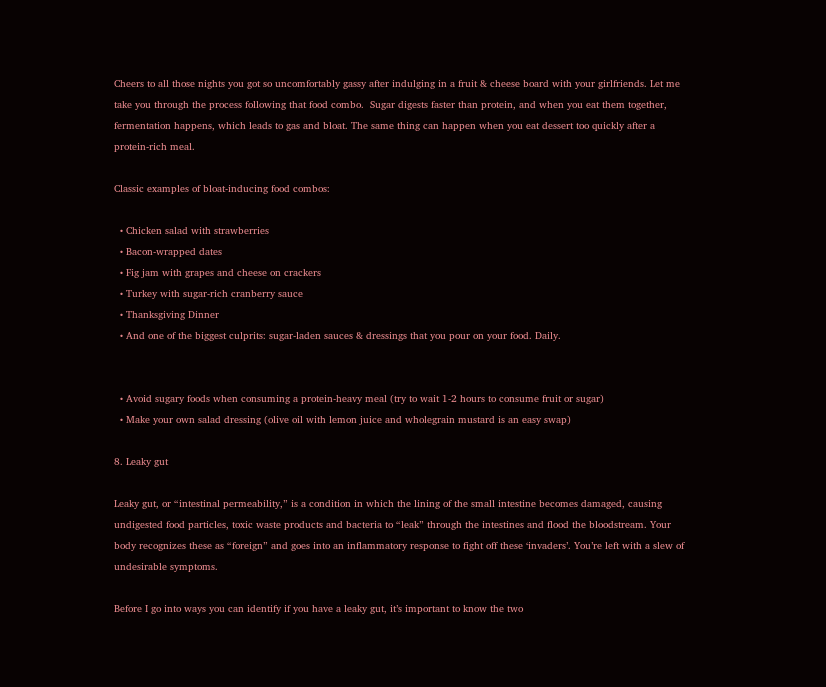Cheers to all those nights you got so uncomfortably gassy after indulging in a fruit & cheese board with your girlfriends. Let me take you through the process following that food combo.  Sugar digests faster than protein, and when you eat them together, fermentation happens, which leads to gas and bloat. The same thing can happen when you eat dessert too quickly after a protein-rich meal.

Classic examples of bloat-inducing food combos:

  • Chicken salad with strawberries
  • Bacon-wrapped dates
  • Fig jam with grapes and cheese on crackers
  • Turkey with sugar-rich cranberry sauce
  • Thanksgiving Dinner
  • And one of the biggest culprits: sugar-laden sauces & dressings that you pour on your food. Daily.


  • Avoid sugary foods when consuming a protein-heavy meal (try to wait 1-2 hours to consume fruit or sugar)
  • Make your own salad dressing (olive oil with lemon juice and wholegrain mustard is an easy swap)

8. Leaky gut

Leaky gut, or “intestinal permeability,” is a condition in which the lining of the small intestine becomes damaged, causing undigested food particles, toxic waste products and bacteria to “leak” through the intestines and flood the bloodstream. Your body recognizes these as “foreign” and goes into an inflammatory response to fight off these ‘invaders’. You’re left with a slew of undesirable symptoms.

Before I go into ways you can identify if you have a leaky gut, it’s important to know the two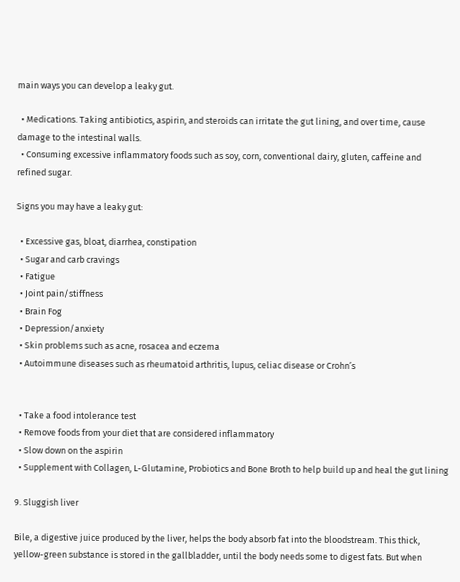main ways you can develop a leaky gut.

  • Medications. Taking antibiotics, aspirin, and steroids can irritate the gut lining, and over time, cause damage to the intestinal walls.
  • Consuming excessive inflammatory foods such as soy, corn, conventional dairy, gluten, caffeine and refined sugar.

Signs you may have a leaky gut:

  • Excessive gas, bloat, diarrhea, constipation
  • Sugar and carb cravings
  • Fatigue
  • Joint pain/stiffness
  • Brain Fog
  • Depression/anxiety
  • Skin problems such as acne, rosacea and eczema
  • Autoimmune diseases such as rheumatoid arthritis, lupus, celiac disease or Crohn’s


  • Take a food intolerance test
  • Remove foods from your diet that are considered inflammatory
  • Slow down on the aspirin
  • Supplement with Collagen, L-Glutamine, Probiotics and Bone Broth to help build up and heal the gut lining

9. Sluggish liver

Bile, a digestive juice produced by the liver, helps the body absorb fat into the bloodstream. This thick, yellow-green substance is stored in the gallbladder, until the body needs some to digest fats. But when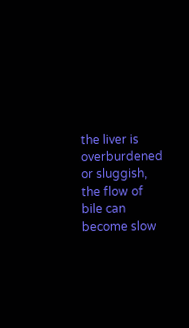the liver is overburdened or sluggish, the flow of bile can become slow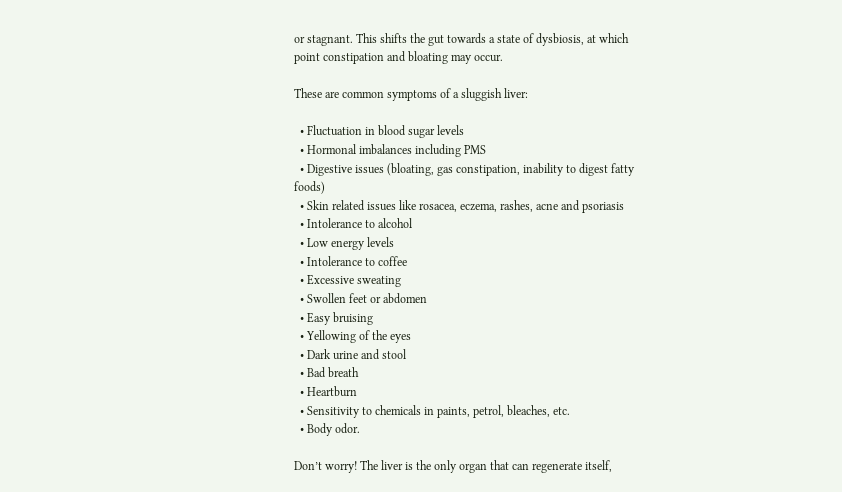or stagnant. This shifts the gut towards a state of dysbiosis, at which point constipation and bloating may occur.

These are common symptoms of a sluggish liver:

  • Fluctuation in blood sugar levels
  • Hormonal imbalances including PMS
  • Digestive issues (bloating, gas constipation, inability to digest fatty foods)
  • Skin related issues like rosacea, eczema, rashes, acne and psoriasis
  • Intolerance to alcohol
  • Low energy levels
  • Intolerance to coffee
  • Excessive sweating
  • Swollen feet or abdomen
  • Easy bruising
  • Yellowing of the eyes
  • Dark urine and stool
  • Bad breath
  • Heartburn
  • Sensitivity to chemicals in paints, petrol, bleaches, etc.
  • Body odor.

Don’t worry! The liver is the only organ that can regenerate itself,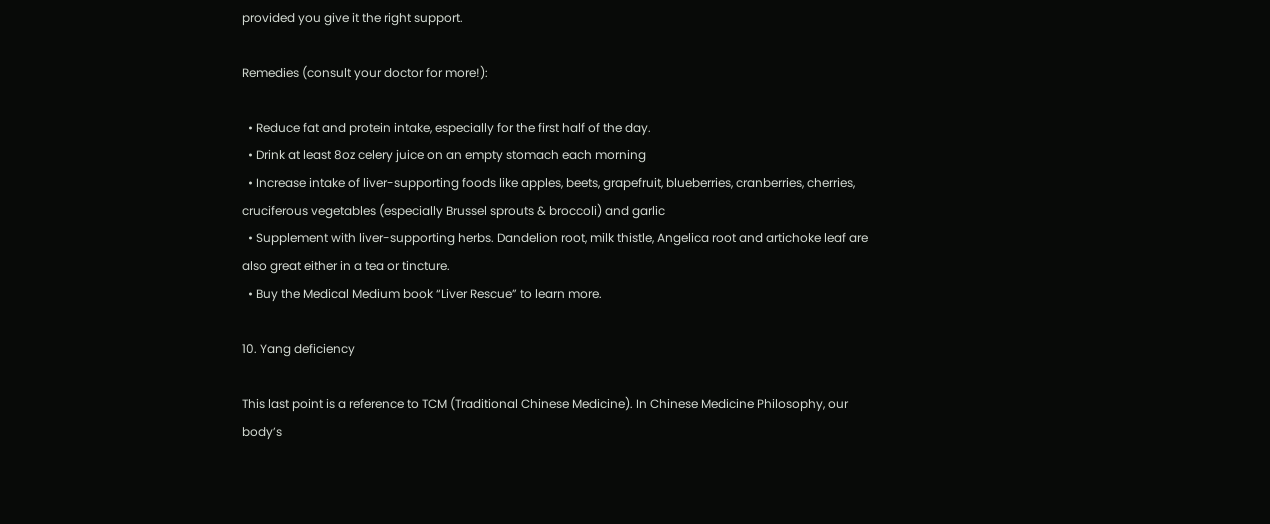provided you give it the right support.

Remedies (consult your doctor for more!):

  • Reduce fat and protein intake, especially for the first half of the day.
  • Drink at least 8oz celery juice on an empty stomach each morning
  • Increase intake of liver-supporting foods like apples, beets, grapefruit, blueberries, cranberries, cherries, cruciferous vegetables (especially Brussel sprouts & broccoli) and garlic
  • Supplement with liver-supporting herbs. Dandelion root, milk thistle, Angelica root and artichoke leaf are also great either in a tea or tincture.
  • Buy the Medical Medium book “Liver Rescue” to learn more.

10. Yang deficiency

This last point is a reference to TCM (Traditional Chinese Medicine). In Chinese Medicine Philosophy, our body’s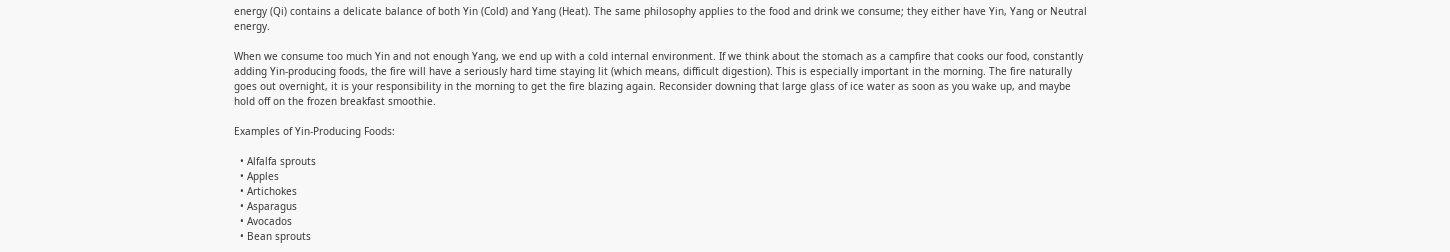energy (Qi) contains a delicate balance of both Yin (Cold) and Yang (Heat). The same philosophy applies to the food and drink we consume; they either have Yin, Yang or Neutral energy.

When we consume too much Yin and not enough Yang, we end up with a cold internal environment. If we think about the stomach as a campfire that cooks our food, constantly adding Yin-producing foods, the fire will have a seriously hard time staying lit (which means, difficult digestion). This is especially important in the morning. The fire naturally goes out overnight, it is your responsibility in the morning to get the fire blazing again. Reconsider downing that large glass of ice water as soon as you wake up, and maybe hold off on the frozen breakfast smoothie.

Examples of Yin-Producing Foods:

  • Alfalfa sprouts
  • Apples
  • Artichokes
  • Asparagus
  • Avocados
  • Bean sprouts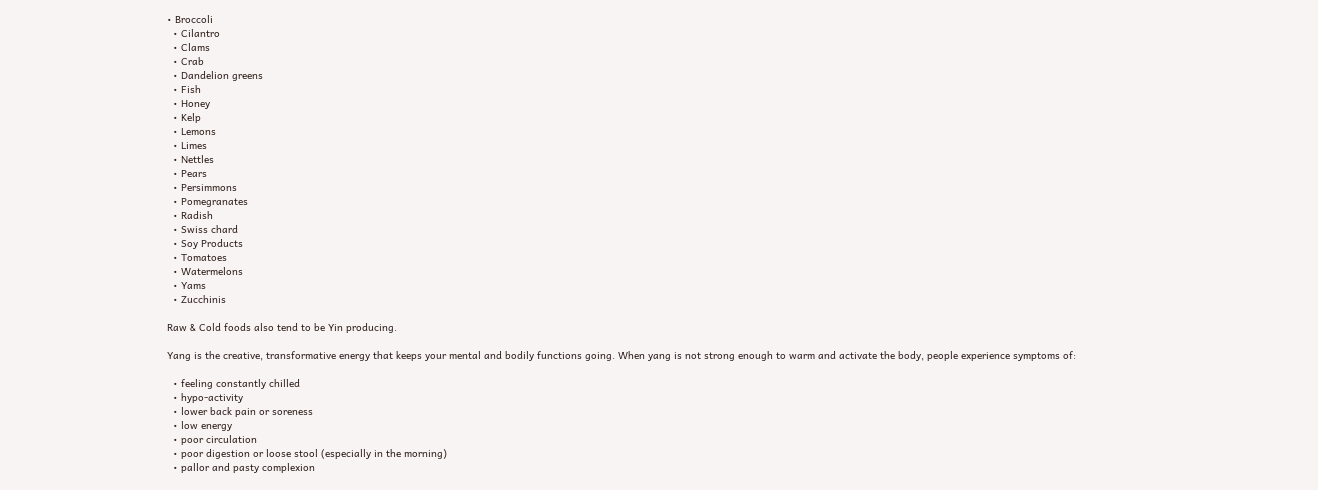• Broccoli
  • Cilantro
  • Clams
  • Crab
  • Dandelion greens
  • Fish
  • Honey
  • Kelp
  • Lemons
  • Limes
  • Nettles
  • Pears
  • Persimmons
  • Pomegranates
  • Radish
  • Swiss chard
  • Soy Products
  • Tomatoes
  • Watermelons
  • Yams
  • Zucchinis

Raw & Cold foods also tend to be Yin producing.

Yang is the creative, transformative energy that keeps your mental and bodily functions going. When yang is not strong enough to warm and activate the body, people experience symptoms of:

  • feeling constantly chilled
  • hypo-activity
  • lower back pain or soreness
  • low energy
  • poor circulation
  • poor digestion or loose stool (especially in the morning)
  • pallor and pasty complexion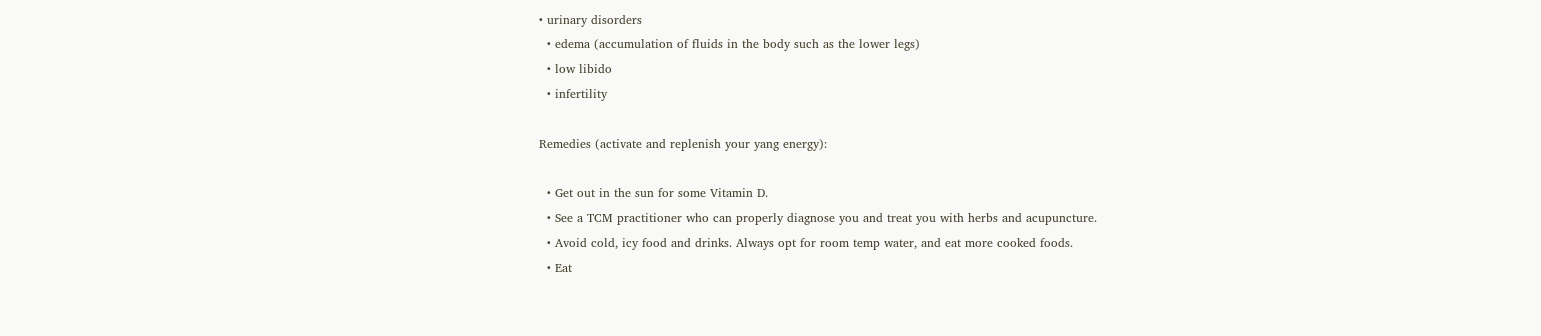• urinary disorders
  • edema (accumulation of fluids in the body such as the lower legs)
  • low libido
  • infertility

Remedies (activate and replenish your yang energy):

  • Get out in the sun for some Vitamin D.
  • See a TCM practitioner who can properly diagnose you and treat you with herbs and acupuncture.
  • Avoid cold, icy food and drinks. Always opt for room temp water, and eat more cooked foods.
  • Eat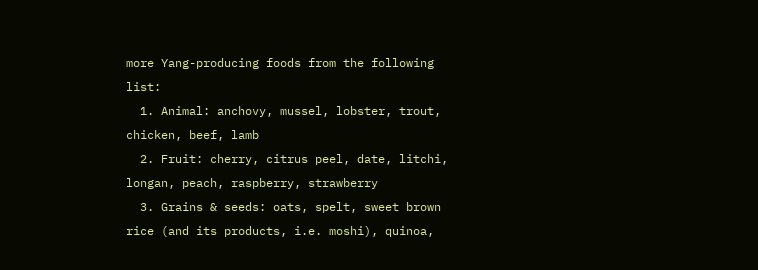more Yang-producing foods from the following list:
  1. Animal: anchovy, mussel, lobster, trout, chicken, beef, lamb
  2. Fruit: cherry, citrus peel, date, litchi, longan, peach, raspberry, strawberry
  3. Grains & seeds: oats, spelt, sweet brown rice (and its products, i.e. moshi), quinoa,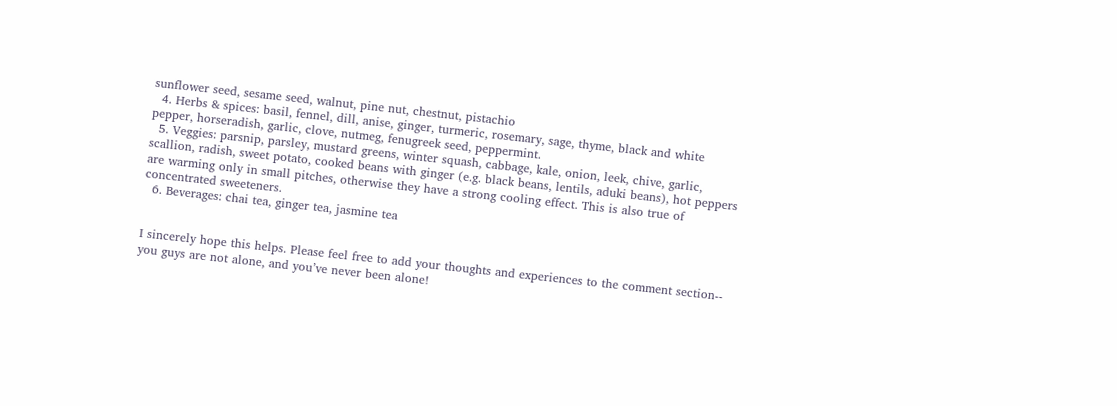sunflower seed, sesame seed, walnut, pine nut, chestnut, pistachio
  4. Herbs & spices: basil, fennel, dill, anise, ginger, turmeric, rosemary, sage, thyme, black and white pepper, horseradish, garlic, clove, nutmeg, fenugreek seed, peppermint.
  5. Veggies: parsnip, parsley, mustard greens, winter squash, cabbage, kale, onion, leek, chive, garlic, scallion, radish, sweet potato, cooked beans with ginger (e.g. black beans, lentils, aduki beans), hot peppers are warming only in small pitches, otherwise they have a strong cooling effect. This is also true of concentrated sweeteners.
  6. Beverages: chai tea, ginger tea, jasmine tea


I sincerely hope this helps. Please feel free to add your thoughts and experiences to the comment section-- you guys are not alone, and you’ve never been alone!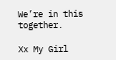We’re in this together.

Xx My Girl